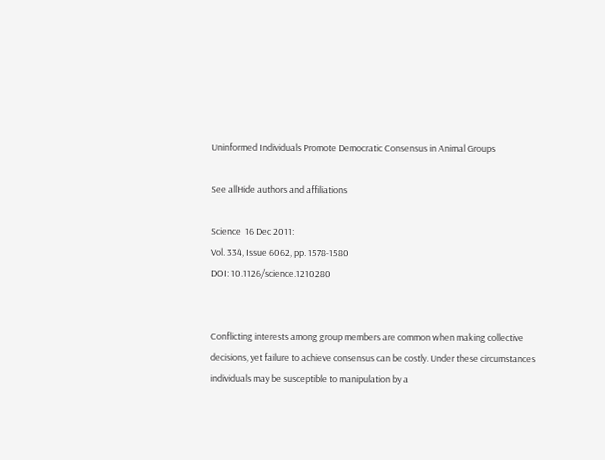Uninformed Individuals Promote Democratic Consensus in Animal Groups

See allHide authors and affiliations

Science  16 Dec 2011:
Vol. 334, Issue 6062, pp. 1578-1580
DOI: 10.1126/science.1210280


Conflicting interests among group members are common when making collective decisions, yet failure to achieve consensus can be costly. Under these circumstances individuals may be susceptible to manipulation by a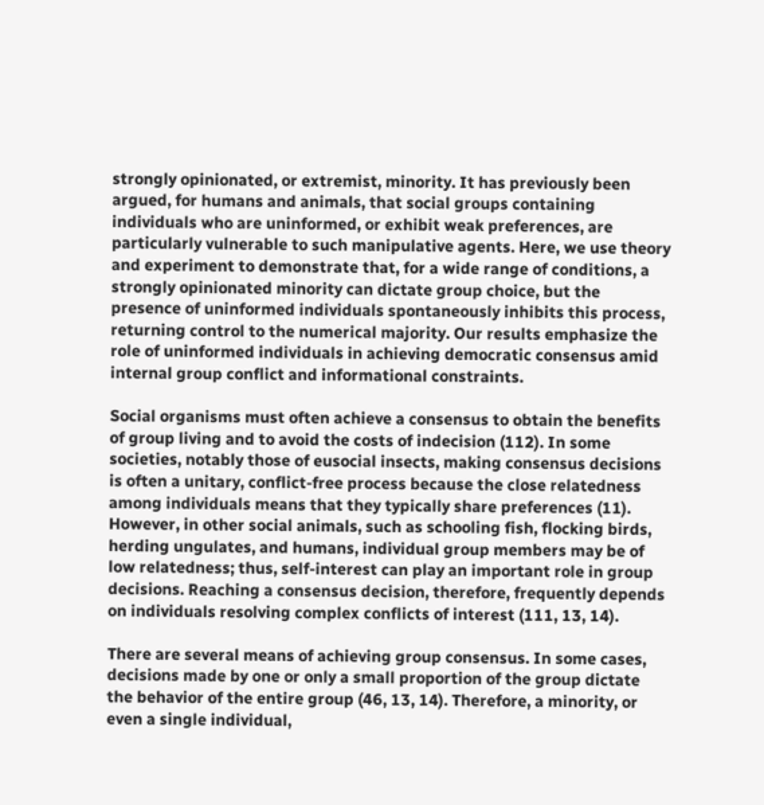strongly opinionated, or extremist, minority. It has previously been argued, for humans and animals, that social groups containing individuals who are uninformed, or exhibit weak preferences, are particularly vulnerable to such manipulative agents. Here, we use theory and experiment to demonstrate that, for a wide range of conditions, a strongly opinionated minority can dictate group choice, but the presence of uninformed individuals spontaneously inhibits this process, returning control to the numerical majority. Our results emphasize the role of uninformed individuals in achieving democratic consensus amid internal group conflict and informational constraints.

Social organisms must often achieve a consensus to obtain the benefits of group living and to avoid the costs of indecision (112). In some societies, notably those of eusocial insects, making consensus decisions is often a unitary, conflict-free process because the close relatedness among individuals means that they typically share preferences (11). However, in other social animals, such as schooling fish, flocking birds, herding ungulates, and humans, individual group members may be of low relatedness; thus, self-interest can play an important role in group decisions. Reaching a consensus decision, therefore, frequently depends on individuals resolving complex conflicts of interest (111, 13, 14).

There are several means of achieving group consensus. In some cases, decisions made by one or only a small proportion of the group dictate the behavior of the entire group (46, 13, 14). Therefore, a minority, or even a single individual,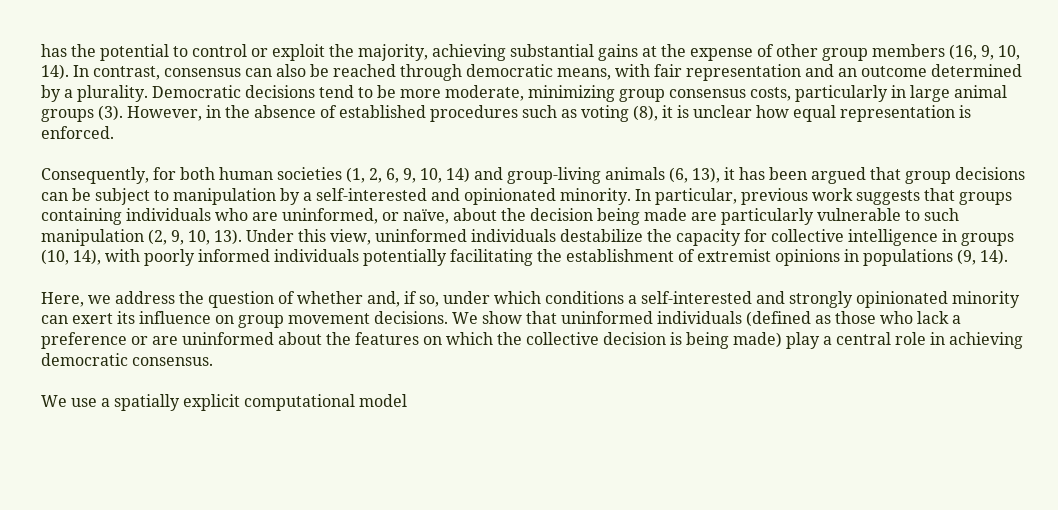has the potential to control or exploit the majority, achieving substantial gains at the expense of other group members (16, 9, 10, 14). In contrast, consensus can also be reached through democratic means, with fair representation and an outcome determined by a plurality. Democratic decisions tend to be more moderate, minimizing group consensus costs, particularly in large animal groups (3). However, in the absence of established procedures such as voting (8), it is unclear how equal representation is enforced.

Consequently, for both human societies (1, 2, 6, 9, 10, 14) and group-living animals (6, 13), it has been argued that group decisions can be subject to manipulation by a self-interested and opinionated minority. In particular, previous work suggests that groups containing individuals who are uninformed, or naïve, about the decision being made are particularly vulnerable to such manipulation (2, 9, 10, 13). Under this view, uninformed individuals destabilize the capacity for collective intelligence in groups (10, 14), with poorly informed individuals potentially facilitating the establishment of extremist opinions in populations (9, 14).

Here, we address the question of whether and, if so, under which conditions a self-interested and strongly opinionated minority can exert its influence on group movement decisions. We show that uninformed individuals (defined as those who lack a preference or are uninformed about the features on which the collective decision is being made) play a central role in achieving democratic consensus.

We use a spatially explicit computational model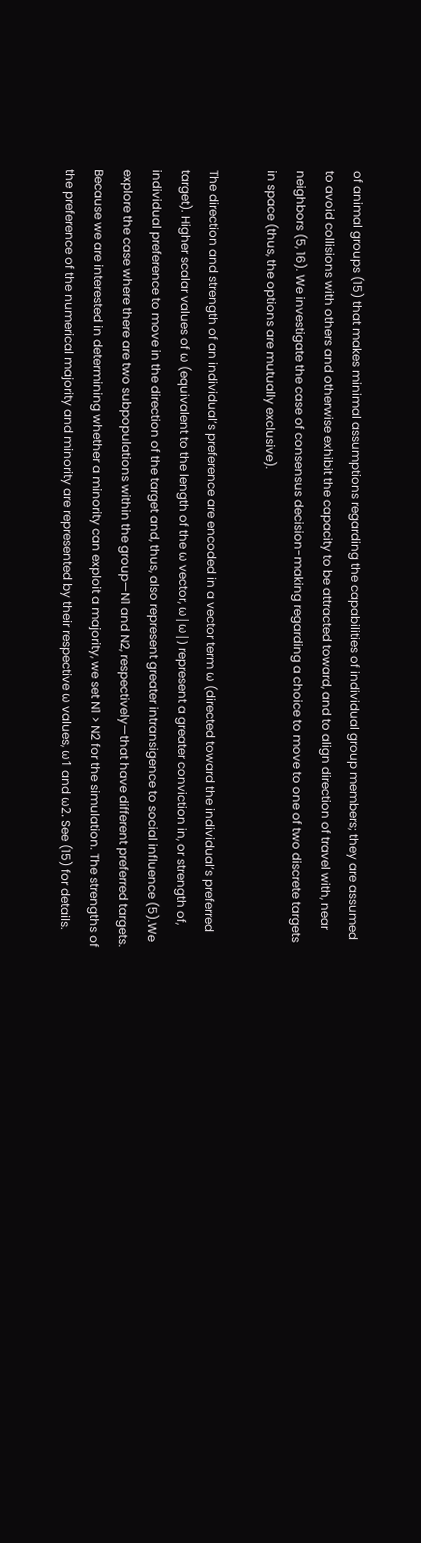of animal groups (15) that makes minimal assumptions regarding the capabilities of individual group members; they are assumed to avoid collisions with others and otherwise exhibit the capacity to be attracted toward, and to align direction of travel with, near neighbors (5, 16). We investigate the case of consensus decision-making regarding a choice to move to one of two discrete targets in space (thus, the options are mutually exclusive).

The direction and strength of an individual’s preference are encoded in a vector term ω (directed toward the individual’s preferred target). Higher scalar values of ω (equivalent to the length of the ω vector, ω|ω|) represent a greater conviction in, or strength of, individual preference to move in the direction of the target and, thus, also represent greater intransigence to social influence (5).We explore the case where there are two subpopulations within the group—N1 and N2, respectively—that have different preferred targets. Because we are interested in determining whether a minority can exploit a majority, we set N1 > N2 for the simulation. The strengths of the preference of the numerical majority and minority are represented by their respective ω values, ω1 and ω2. See (15) for details.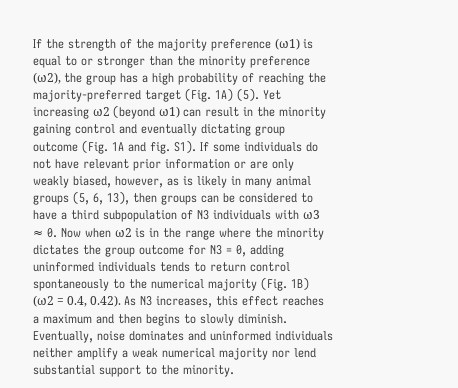If the strength of the majority preference (ω1) is equal to or stronger than the minority preference (ω2), the group has a high probability of reaching the majority-preferred target (Fig. 1A) (5). Yet increasing ω2 (beyond ω1) can result in the minority gaining control and eventually dictating group outcome (Fig. 1A and fig. S1). If some individuals do not have relevant prior information or are only weakly biased, however, as is likely in many animal groups (5, 6, 13), then groups can be considered to have a third subpopulation of N3 individuals with ω3 ≈ 0. Now when ω2 is in the range where the minority dictates the group outcome for N3 = 0, adding uninformed individuals tends to return control spontaneously to the numerical majority (Fig. 1B) (ω2 = 0.4, 0.42). As N3 increases, this effect reaches a maximum and then begins to slowly diminish. Eventually, noise dominates and uninformed individuals neither amplify a weak numerical majority nor lend substantial support to the minority.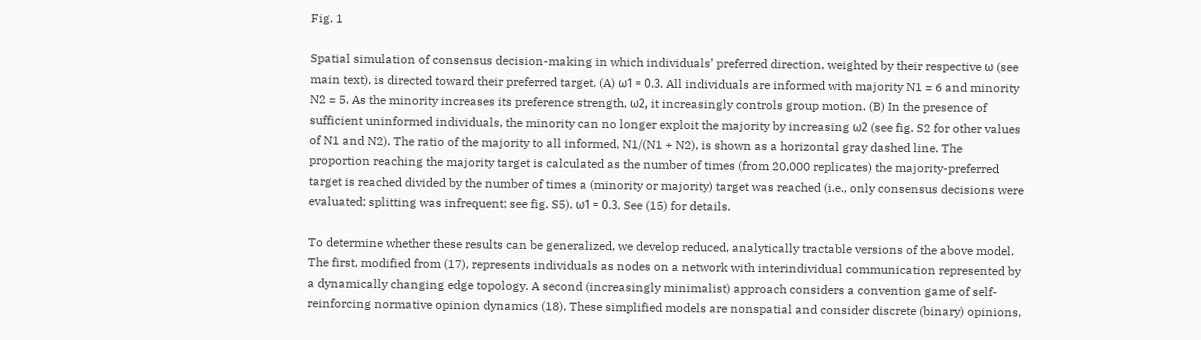Fig. 1

Spatial simulation of consensus decision-making in which individuals’ preferred direction, weighted by their respective ω (see main text), is directed toward their preferred target. (A) ω1 = 0.3. All individuals are informed with majority N1 = 6 and minority N2 = 5. As the minority increases its preference strength, ω2, it increasingly controls group motion. (B) In the presence of sufficient uninformed individuals, the minority can no longer exploit the majority by increasing ω2 (see fig. S2 for other values of N1 and N2). The ratio of the majority to all informed, N1/(N1 + N2), is shown as a horizontal gray dashed line. The proportion reaching the majority target is calculated as the number of times (from 20,000 replicates) the majority-preferred target is reached divided by the number of times a (minority or majority) target was reached (i.e., only consensus decisions were evaluated; splitting was infrequent; see fig. S5). ω1 = 0.3. See (15) for details.

To determine whether these results can be generalized, we develop reduced, analytically tractable versions of the above model. The first, modified from (17), represents individuals as nodes on a network with interindividual communication represented by a dynamically changing edge topology. A second (increasingly minimalist) approach considers a convention game of self-reinforcing normative opinion dynamics (18). These simplified models are nonspatial and consider discrete (binary) opinions,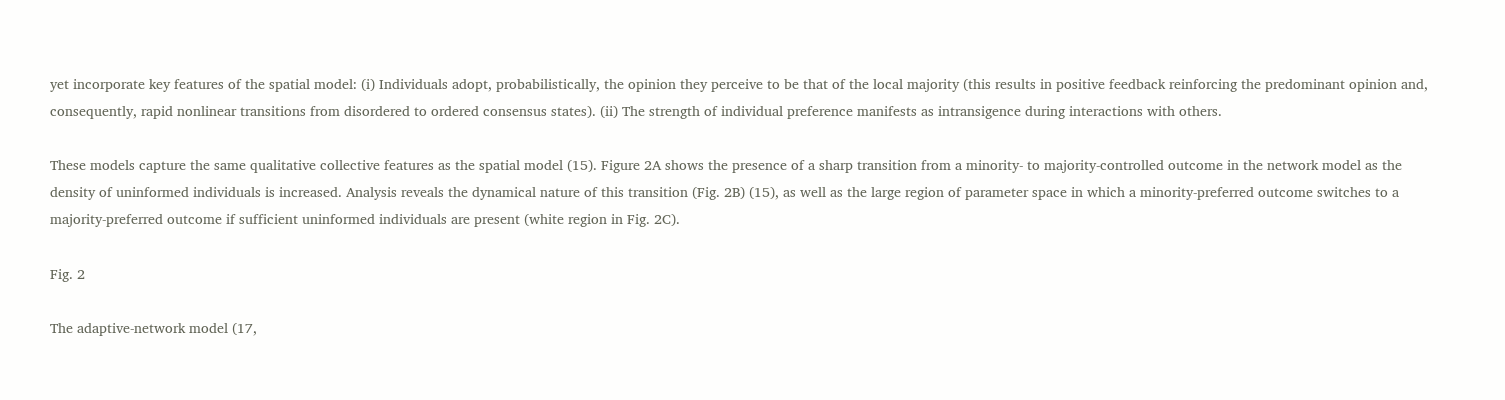yet incorporate key features of the spatial model: (i) Individuals adopt, probabilistically, the opinion they perceive to be that of the local majority (this results in positive feedback reinforcing the predominant opinion and, consequently, rapid nonlinear transitions from disordered to ordered consensus states). (ii) The strength of individual preference manifests as intransigence during interactions with others.

These models capture the same qualitative collective features as the spatial model (15). Figure 2A shows the presence of a sharp transition from a minority- to majority-controlled outcome in the network model as the density of uninformed individuals is increased. Analysis reveals the dynamical nature of this transition (Fig. 2B) (15), as well as the large region of parameter space in which a minority-preferred outcome switches to a majority-preferred outcome if sufficient uninformed individuals are present (white region in Fig. 2C).

Fig. 2

The adaptive-network model (17,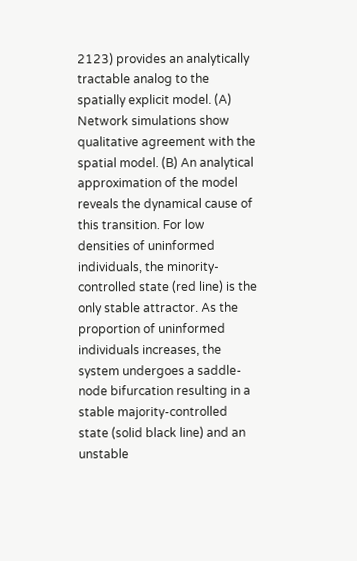2123) provides an analytically tractable analog to the spatially explicit model. (A) Network simulations show qualitative agreement with the spatial model. (B) An analytical approximation of the model reveals the dynamical cause of this transition. For low densities of uninformed individuals, the minority-controlled state (red line) is the only stable attractor. As the proportion of uninformed individuals increases, the system undergoes a saddle-node bifurcation resulting in a stable majority-controlled state (solid black line) and an unstable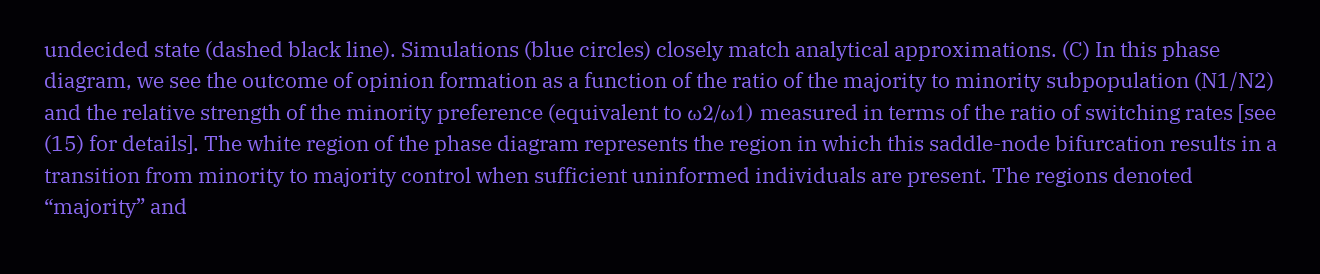undecided state (dashed black line). Simulations (blue circles) closely match analytical approximations. (C) In this phase diagram, we see the outcome of opinion formation as a function of the ratio of the majority to minority subpopulation (N1/N2) and the relative strength of the minority preference (equivalent to ω2/ω1) measured in terms of the ratio of switching rates [see (15) for details]. The white region of the phase diagram represents the region in which this saddle-node bifurcation results in a transition from minority to majority control when sufficient uninformed individuals are present. The regions denoted “majority” and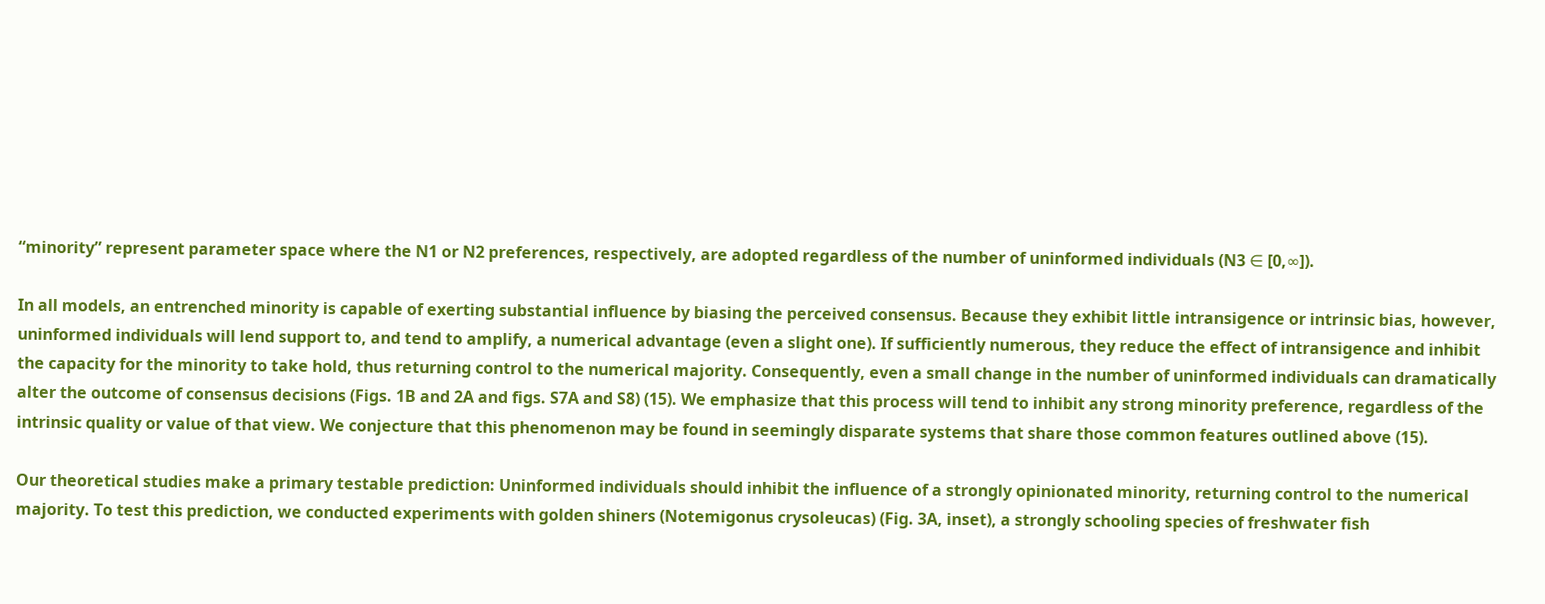“minority” represent parameter space where the N1 or N2 preferences, respectively, are adopted regardless of the number of uninformed individuals (N3 ∈ [0,∞]).

In all models, an entrenched minority is capable of exerting substantial influence by biasing the perceived consensus. Because they exhibit little intransigence or intrinsic bias, however, uninformed individuals will lend support to, and tend to amplify, a numerical advantage (even a slight one). If sufficiently numerous, they reduce the effect of intransigence and inhibit the capacity for the minority to take hold, thus returning control to the numerical majority. Consequently, even a small change in the number of uninformed individuals can dramatically alter the outcome of consensus decisions (Figs. 1B and 2A and figs. S7A and S8) (15). We emphasize that this process will tend to inhibit any strong minority preference, regardless of the intrinsic quality or value of that view. We conjecture that this phenomenon may be found in seemingly disparate systems that share those common features outlined above (15).

Our theoretical studies make a primary testable prediction: Uninformed individuals should inhibit the influence of a strongly opinionated minority, returning control to the numerical majority. To test this prediction, we conducted experiments with golden shiners (Notemigonus crysoleucas) (Fig. 3A, inset), a strongly schooling species of freshwater fish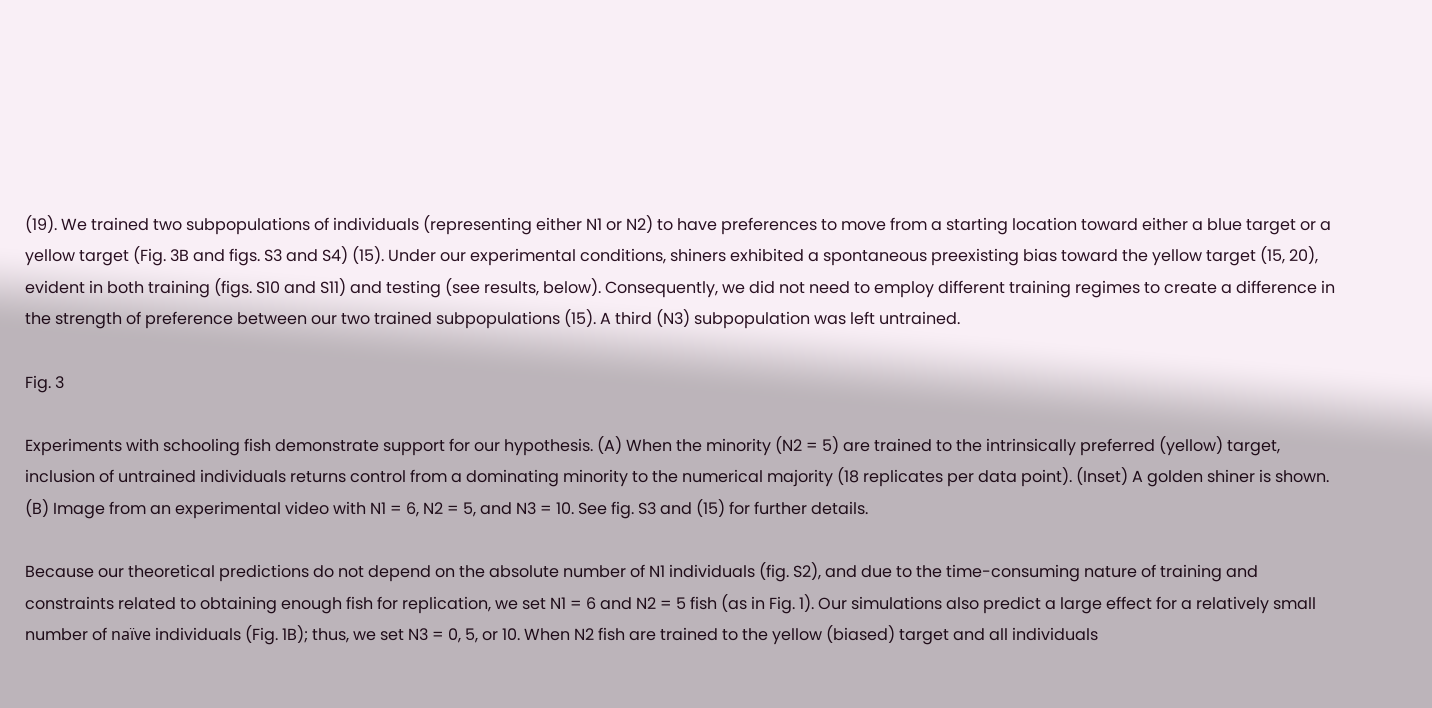(19). We trained two subpopulations of individuals (representing either N1 or N2) to have preferences to move from a starting location toward either a blue target or a yellow target (Fig. 3B and figs. S3 and S4) (15). Under our experimental conditions, shiners exhibited a spontaneous preexisting bias toward the yellow target (15, 20), evident in both training (figs. S10 and S11) and testing (see results, below). Consequently, we did not need to employ different training regimes to create a difference in the strength of preference between our two trained subpopulations (15). A third (N3) subpopulation was left untrained.

Fig. 3

Experiments with schooling fish demonstrate support for our hypothesis. (A) When the minority (N2 = 5) are trained to the intrinsically preferred (yellow) target, inclusion of untrained individuals returns control from a dominating minority to the numerical majority (18 replicates per data point). (Inset) A golden shiner is shown. (B) Image from an experimental video with N1 = 6, N2 = 5, and N3 = 10. See fig. S3 and (15) for further details.

Because our theoretical predictions do not depend on the absolute number of N1 individuals (fig. S2), and due to the time-consuming nature of training and constraints related to obtaining enough fish for replication, we set N1 = 6 and N2 = 5 fish (as in Fig. 1). Our simulations also predict a large effect for a relatively small number of naïve individuals (Fig. 1B); thus, we set N3 = 0, 5, or 10. When N2 fish are trained to the yellow (biased) target and all individuals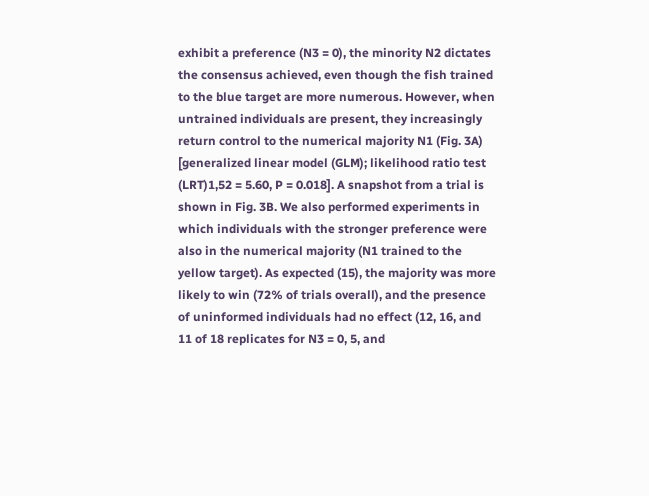exhibit a preference (N3 = 0), the minority N2 dictates the consensus achieved, even though the fish trained to the blue target are more numerous. However, when untrained individuals are present, they increasingly return control to the numerical majority N1 (Fig. 3A) [generalized linear model (GLM); likelihood ratio test (LRT)1,52 = 5.60, P = 0.018]. A snapshot from a trial is shown in Fig. 3B. We also performed experiments in which individuals with the stronger preference were also in the numerical majority (N1 trained to the yellow target). As expected (15), the majority was more likely to win (72% of trials overall), and the presence of uninformed individuals had no effect (12, 16, and 11 of 18 replicates for N3 = 0, 5, and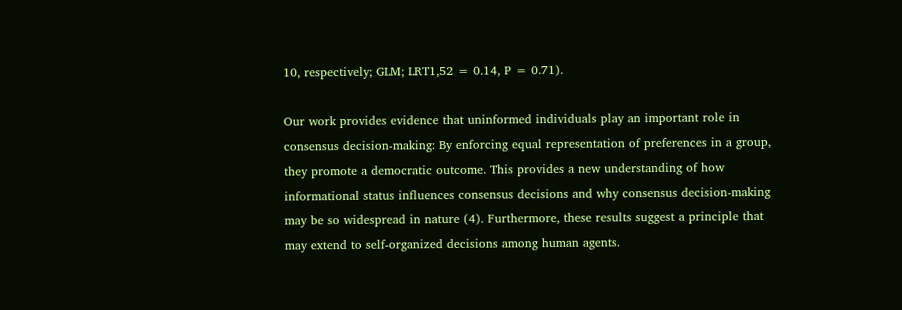10, respectively; GLM; LRT1,52 = 0.14, P = 0.71).

Our work provides evidence that uninformed individuals play an important role in consensus decision-making: By enforcing equal representation of preferences in a group, they promote a democratic outcome. This provides a new understanding of how informational status influences consensus decisions and why consensus decision-making may be so widespread in nature (4). Furthermore, these results suggest a principle that may extend to self-organized decisions among human agents.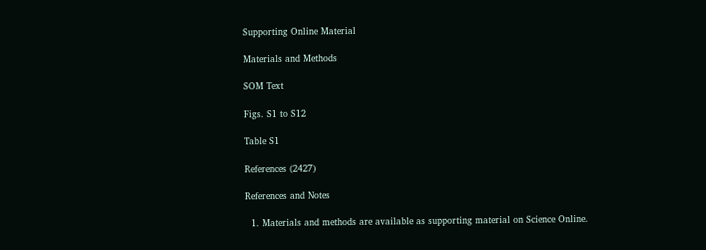Supporting Online Material

Materials and Methods

SOM Text

Figs. S1 to S12

Table S1

References (2427)

References and Notes

  1. Materials and methods are available as supporting material on Science Online.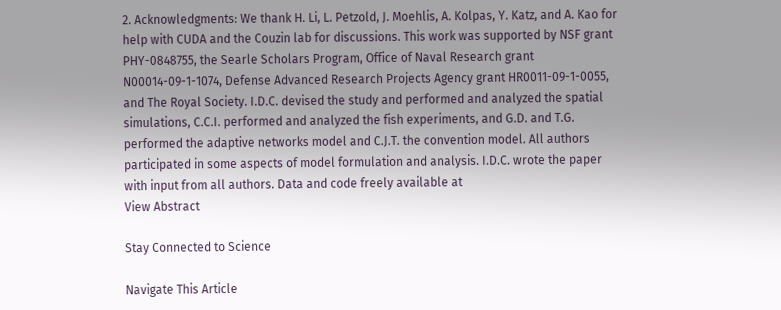2. Acknowledgments: We thank H. Li, L. Petzold, J. Moehlis, A. Kolpas, Y. Katz, and A. Kao for help with CUDA and the Couzin lab for discussions. This work was supported by NSF grant PHY-0848755, the Searle Scholars Program, Office of Naval Research grant N00014-09-1-1074, Defense Advanced Research Projects Agency grant HR0011-09-1-0055, and The Royal Society. I.D.C. devised the study and performed and analyzed the spatial simulations, C.C.I. performed and analyzed the fish experiments, and G.D. and T.G. performed the adaptive networks model and C.J.T. the convention model. All authors participated in some aspects of model formulation and analysis. I.D.C. wrote the paper with input from all authors. Data and code freely available at
View Abstract

Stay Connected to Science

Navigate This Article